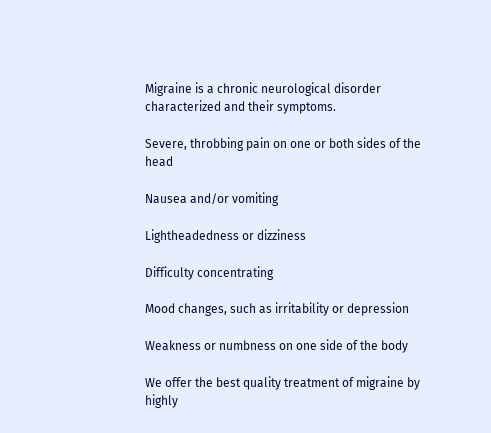Migraine is a chronic neurological disorder characterized and their symptoms.

Severe, throbbing pain on one or both sides of the head

Nausea and/or vomiting

Lightheadedness or dizziness

Difficulty concentrating

Mood changes, such as irritability or depression

Weakness or numbness on one side of the body

We offer the best quality treatment of migraine by highly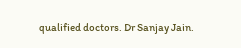qualified doctors. Dr Sanjay Jain.